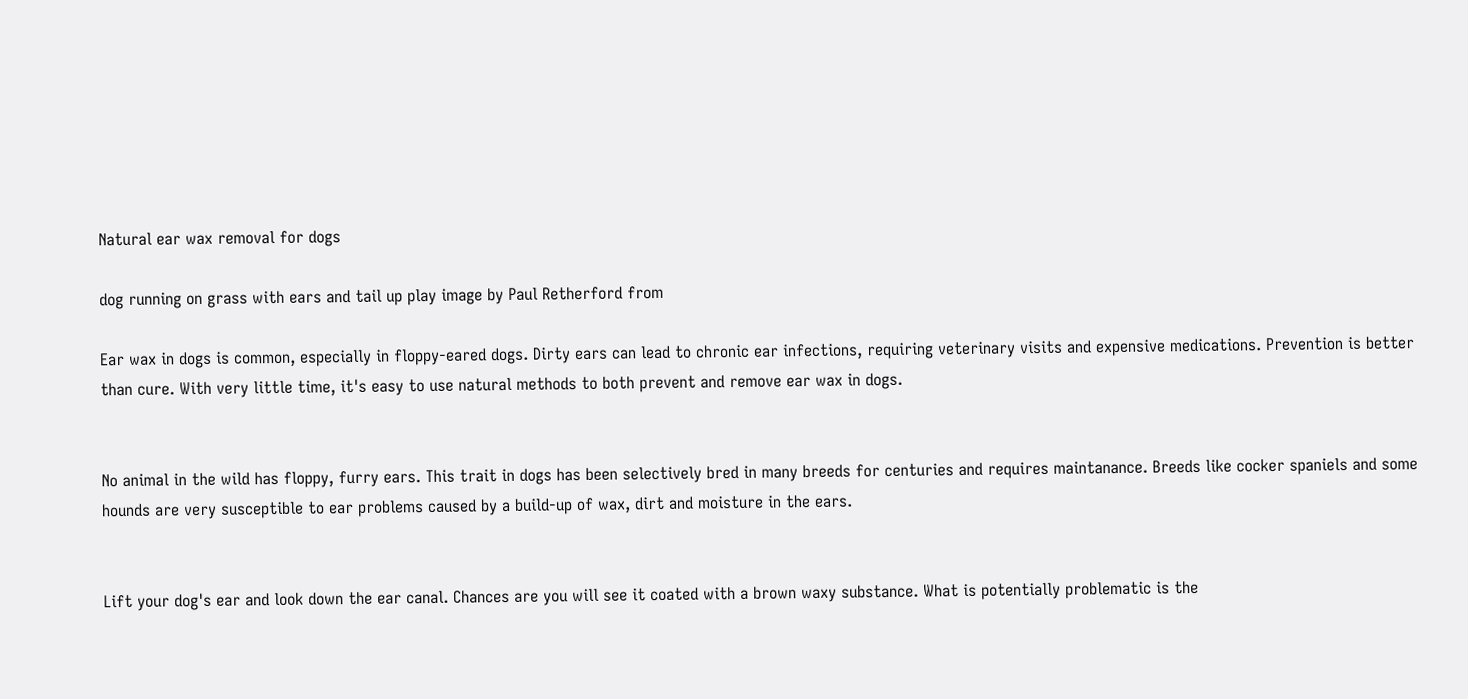Natural ear wax removal for dogs

dog running on grass with ears and tail up play image by Paul Retherford from

Ear wax in dogs is common, especially in floppy-eared dogs. Dirty ears can lead to chronic ear infections, requiring veterinary visits and expensive medications. Prevention is better than cure. With very little time, it's easy to use natural methods to both prevent and remove ear wax in dogs.


No animal in the wild has floppy, furry ears. This trait in dogs has been selectively bred in many breeds for centuries and requires maintanance. Breeds like cocker spaniels and some hounds are very susceptible to ear problems caused by a build-up of wax, dirt and moisture in the ears.


Lift your dog's ear and look down the ear canal. Chances are you will see it coated with a brown waxy substance. What is potentially problematic is the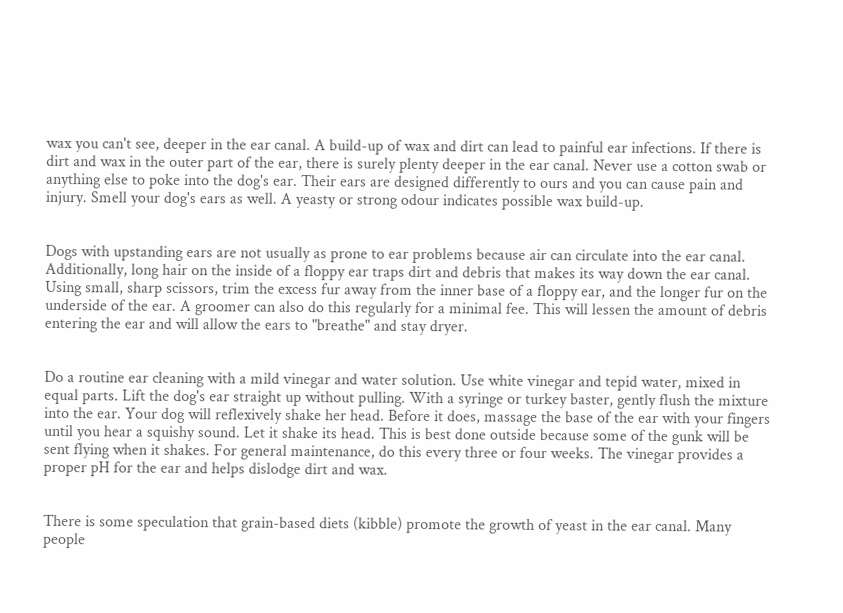wax you can't see, deeper in the ear canal. A build-up of wax and dirt can lead to painful ear infections. If there is dirt and wax in the outer part of the ear, there is surely plenty deeper in the ear canal. Never use a cotton swab or anything else to poke into the dog's ear. Their ears are designed differently to ours and you can cause pain and injury. Smell your dog's ears as well. A yeasty or strong odour indicates possible wax build-up.


Dogs with upstanding ears are not usually as prone to ear problems because air can circulate into the ear canal. Additionally, long hair on the inside of a floppy ear traps dirt and debris that makes its way down the ear canal. Using small, sharp scissors, trim the excess fur away from the inner base of a floppy ear, and the longer fur on the underside of the ear. A groomer can also do this regularly for a minimal fee. This will lessen the amount of debris entering the ear and will allow the ears to "breathe" and stay dryer.


Do a routine ear cleaning with a mild vinegar and water solution. Use white vinegar and tepid water, mixed in equal parts. Lift the dog's ear straight up without pulling. With a syringe or turkey baster, gently flush the mixture into the ear. Your dog will reflexively shake her head. Before it does, massage the base of the ear with your fingers until you hear a squishy sound. Let it shake its head. This is best done outside because some of the gunk will be sent flying when it shakes. For general maintenance, do this every three or four weeks. The vinegar provides a proper pH for the ear and helps dislodge dirt and wax.


There is some speculation that grain-based diets (kibble) promote the growth of yeast in the ear canal. Many people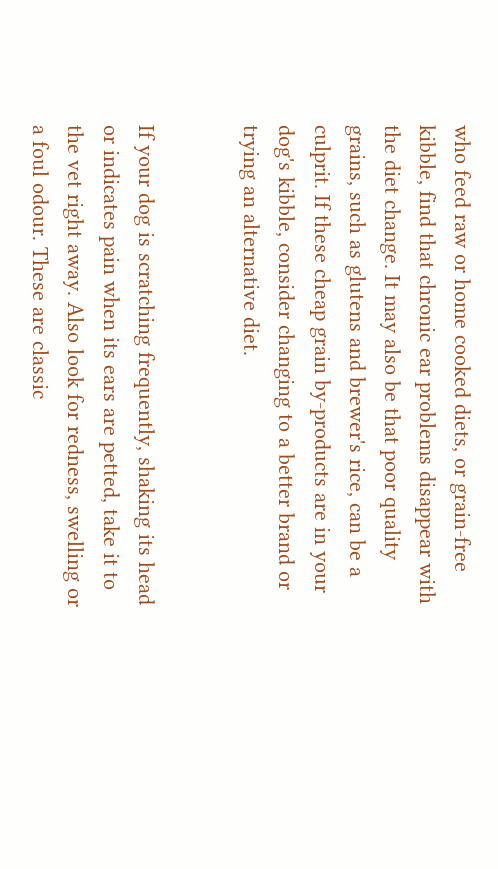who feed raw or home cooked diets, or grain-free kibble, find that chronic ear problems disappear with the diet change. It may also be that poor quality grains, such as glutens and brewer's rice, can be a culprit. If these cheap grain by-products are in your dog's kibble, consider changing to a better brand or trying an alternative diet.


If your dog is scratching frequently, shaking its head or indicates pain when its ears are petted, take it to the vet right away. Also look for redness, swelling or a foul odour. These are classic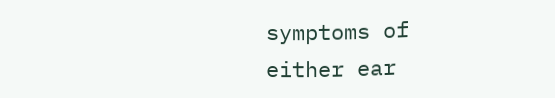symptoms of either ear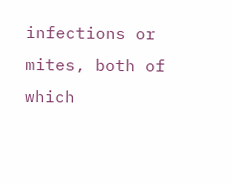infections or mites, both of which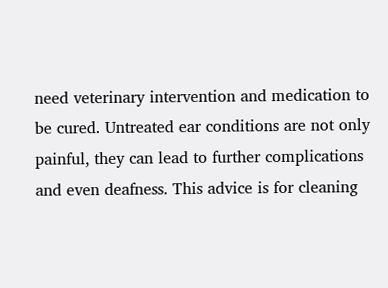need veterinary intervention and medication to be cured. Untreated ear conditions are not only painful, they can lead to further complications and even deafness. This advice is for cleaning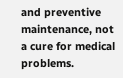and preventive maintenance, not a cure for medical problems.